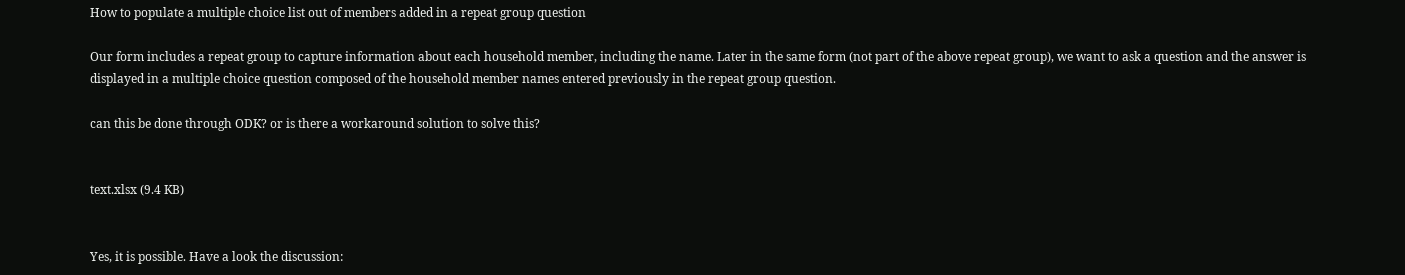How to populate a multiple choice list out of members added in a repeat group question

Our form includes a repeat group to capture information about each household member, including the name. Later in the same form (not part of the above repeat group), we want to ask a question and the answer is displayed in a multiple choice question composed of the household member names entered previously in the repeat group question.

can this be done through ODK? or is there a workaround solution to solve this?


text.xlsx (9.4 KB)


Yes, it is possible. Have a look the discussion: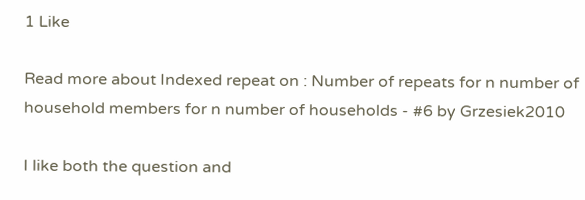1 Like

Read more about Indexed repeat on : Number of repeats for n number of household members for n number of households - #6 by Grzesiek2010

I like both the question and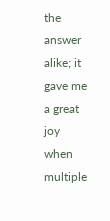the answer alike; it gave me a great joy when multiple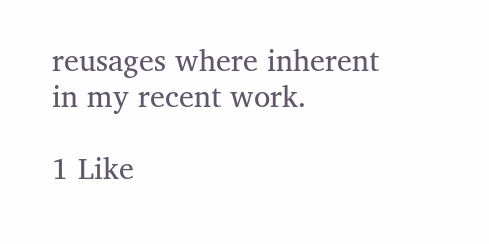reusages where inherent in my recent work.

1 Like